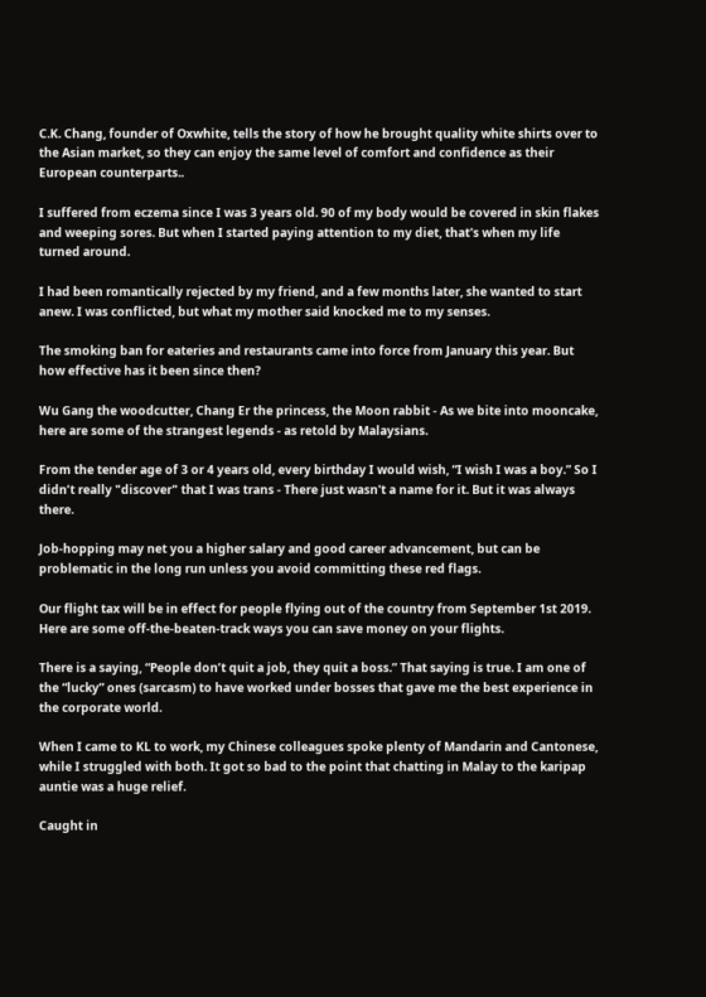C.K. Chang, founder of Oxwhite, tells the story of how he brought quality white shirts over to the Asian market, so they can enjoy the same level of comfort and confidence as their European counterparts..

I suffered from eczema since I was 3 years old. 90 of my body would be covered in skin flakes and weeping sores. But when I started paying attention to my diet, that's when my life turned around.

I had been romantically rejected by my friend, and a few months later, she wanted to start anew. I was conflicted, but what my mother said knocked me to my senses.

The smoking ban for eateries and restaurants came into force from January this year. But how effective has it been since then?

Wu Gang the woodcutter, Chang Er the princess, the Moon rabbit - As we bite into mooncake, here are some of the strangest legends - as retold by Malaysians.

From the tender age of 3 or 4 years old, every birthday I would wish, “I wish I was a boy.” So I didn’t really "discover" that I was trans - There just wasn't a name for it. But it was always there.

Job-hopping may net you a higher salary and good career advancement, but can be problematic in the long run unless you avoid committing these red flags.

Our flight tax will be in effect for people flying out of the country from September 1st 2019. Here are some off-the-beaten-track ways you can save money on your flights.

There is a saying, “People don’t quit a job, they quit a boss.” That saying is true. I am one of the “lucky” ones (sarcasm) to have worked under bosses that gave me the best experience in the corporate world.

When I came to KL to work, my Chinese colleagues spoke plenty of Mandarin and Cantonese, while I struggled with both. It got so bad to the point that chatting in Malay to the karipap auntie was a huge relief.

Caught in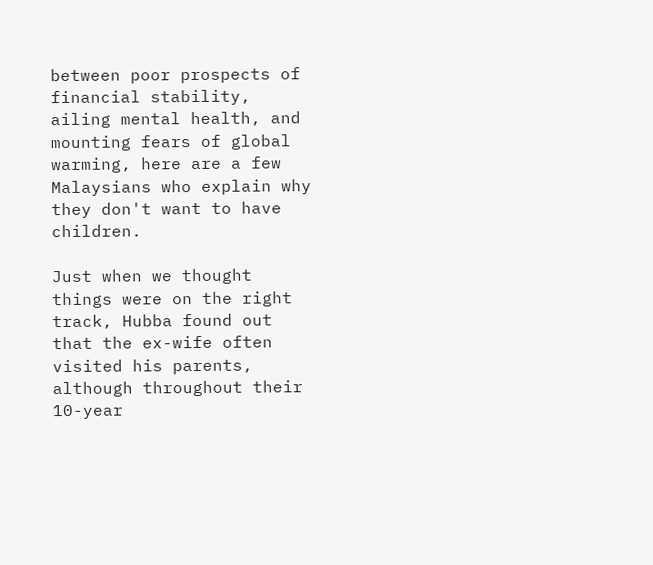between poor prospects of financial stability, ailing mental health, and mounting fears of global warming, here are a few Malaysians who explain why they don't want to have children.

Just when we thought things were on the right track, Hubba found out that the ex-wife often visited his parents, although throughout their 10-year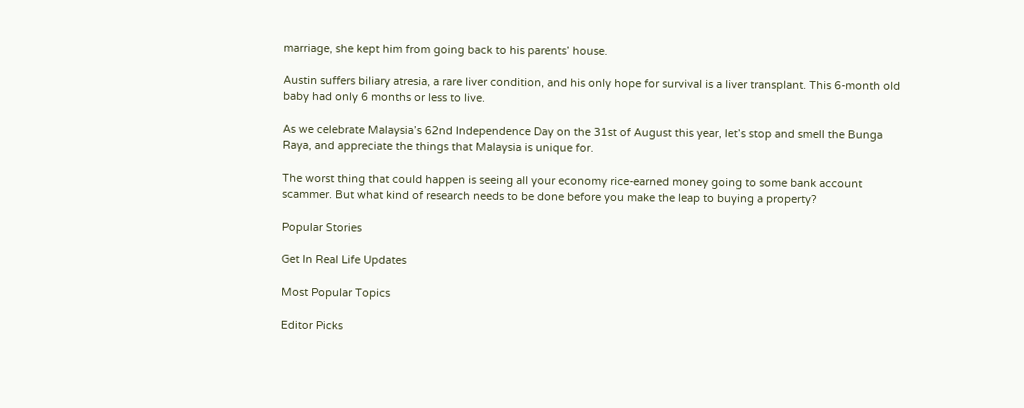marriage, she kept him from going back to his parents’ house.

Austin suffers biliary atresia, a rare liver condition, and his only hope for survival is a liver transplant. This 6-month old baby had only 6 months or less to live.

As we celebrate Malaysia’s 62nd Independence Day on the 31st of August this year, let’s stop and smell the Bunga Raya, and appreciate the things that Malaysia is unique for.

The worst thing that could happen is seeing all your economy rice-earned money going to some bank account scammer. But what kind of research needs to be done before you make the leap to buying a property?

Popular Stories

Get In Real Life Updates

Most Popular Topics

Editor Picks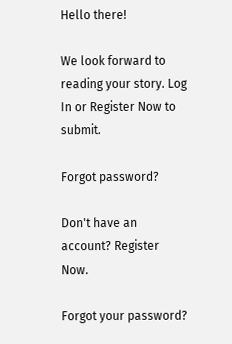Hello there!

We look forward to reading your story. Log In or Register Now to submit.

Forgot password?

Don't have an account? Register Now.

Forgot your password?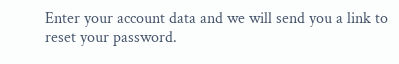Enter your account data and we will send you a link to reset your password.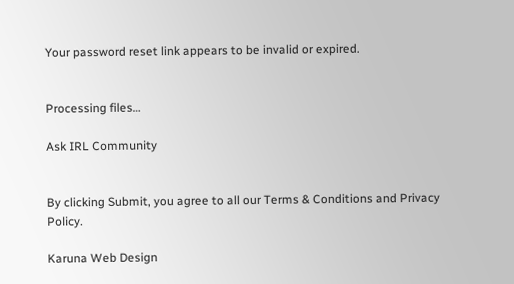Your password reset link appears to be invalid or expired.


Processing files…

Ask IRL Community


By clicking Submit, you agree to all our Terms & Conditions and Privacy Policy.

Karuna Web Design